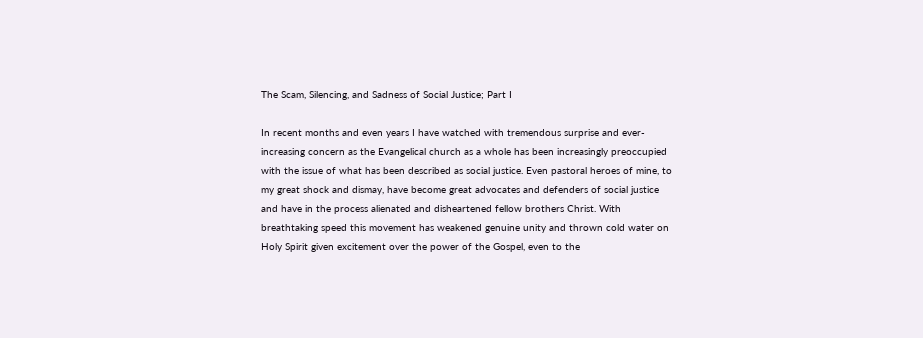The Scam, Silencing, and Sadness of Social Justice; Part I

In recent months and even years I have watched with tremendous surprise and ever-increasing concern as the Evangelical church as a whole has been increasingly preoccupied with the issue of what has been described as social justice. Even pastoral heroes of mine, to my great shock and dismay, have become great advocates and defenders of social justice and have in the process alienated and disheartened fellow brothers Christ. With breathtaking speed this movement has weakened genuine unity and thrown cold water on Holy Spirit given excitement over the power of the Gospel, even to the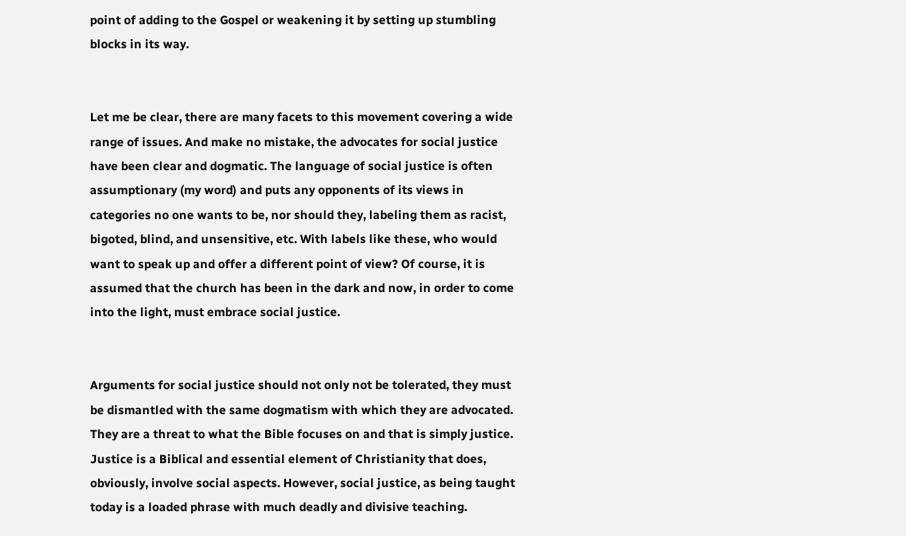point of adding to the Gospel or weakening it by setting up stumbling blocks in its way.


Let me be clear, there are many facets to this movement covering a wide range of issues. And make no mistake, the advocates for social justice have been clear and dogmatic. The language of social justice is often assumptionary (my word) and puts any opponents of its views in categories no one wants to be, nor should they, labeling them as racist, bigoted, blind, and unsensitive, etc. With labels like these, who would want to speak up and offer a different point of view? Of course, it is assumed that the church has been in the dark and now, in order to come into the light, must embrace social justice.


Arguments for social justice should not only not be tolerated, they must be dismantled with the same dogmatism with which they are advocated. They are a threat to what the Bible focuses on and that is simply justice. Justice is a Biblical and essential element of Christianity that does, obviously, involve social aspects. However, social justice, as being taught today is a loaded phrase with much deadly and divisive teaching.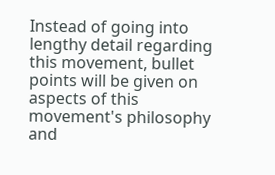Instead of going into lengthy detail regarding this movement, bullet points will be given on aspects of this movement's philosophy and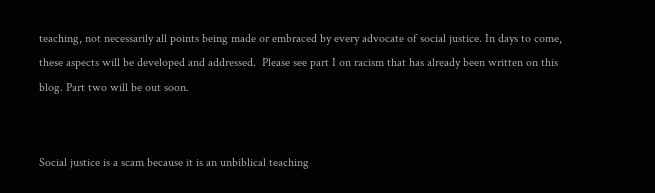teaching, not necessarily all points being made or embraced by every advocate of social justice. In days to come, these aspects will be developed and addressed.  Please see part I on racism that has already been written on this blog. Part two will be out soon.


Social justice is a scam because it is an unbiblical teaching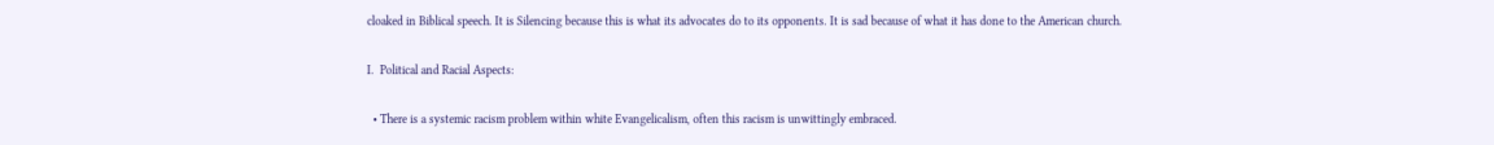cloaked in Biblical speech. It is Silencing because this is what its advocates do to its opponents. It is sad because of what it has done to the American church.

I.  Political and Racial Aspects:

  • There is a systemic racism problem within white Evangelicalism, often this racism is unwittingly embraced.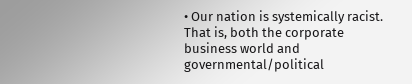• Our nation is systemically racist. That is, both the corporate business world and governmental/political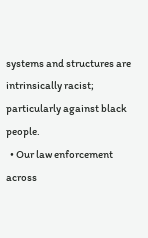systems and structures are intrinsically racist; particularly against black people.
  • Our law enforcement across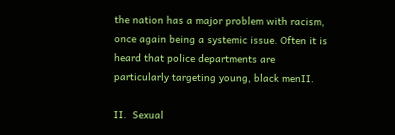the nation has a major problem with racism, once again being a systemic issue. Often it is heard that police departments are particularly targeting young, black menII.

II.  Sexual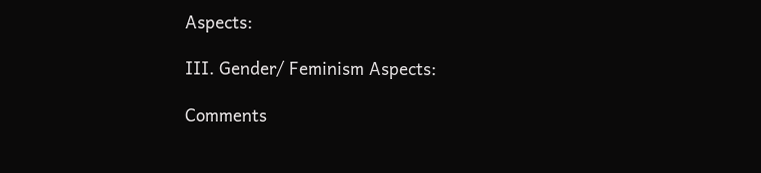Aspects:

III. Gender/ Feminism Aspects:

Comments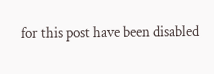for this post have been disabled